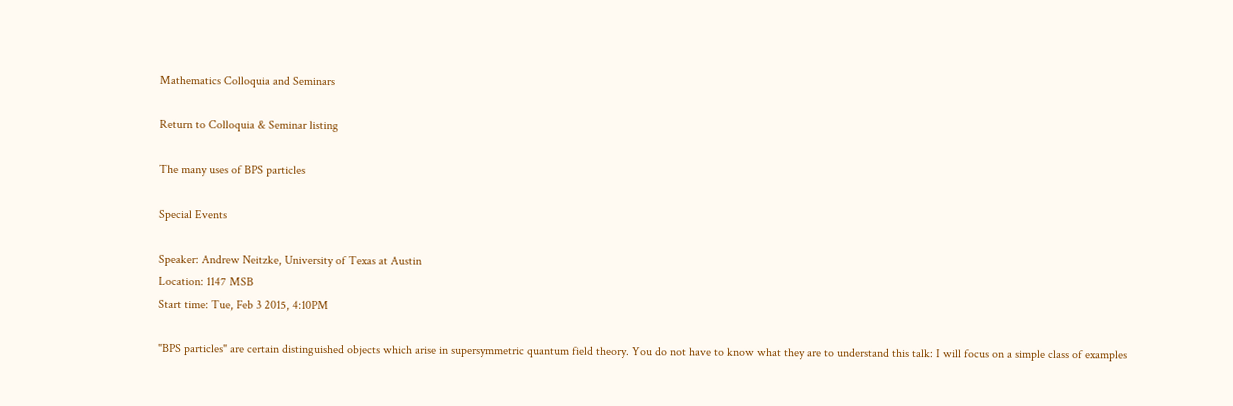Mathematics Colloquia and Seminars

Return to Colloquia & Seminar listing

The many uses of BPS particles

Special Events

Speaker: Andrew Neitzke, University of Texas at Austin
Location: 1147 MSB
Start time: Tue, Feb 3 2015, 4:10PM

"BPS particles" are certain distinguished objects which arise in supersymmetric quantum field theory. You do not have to know what they are to understand this talk: I will focus on a simple class of examples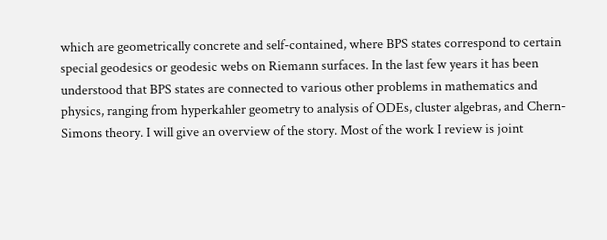which are geometrically concrete and self-contained, where BPS states correspond to certain special geodesics or geodesic webs on Riemann surfaces. In the last few years it has been understood that BPS states are connected to various other problems in mathematics and physics, ranging from hyperkahler geometry to analysis of ODEs, cluster algebras, and Chern-Simons theory. I will give an overview of the story. Most of the work I review is joint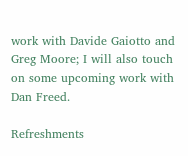work with Davide Gaiotto and Greg Moore; I will also touch on some upcoming work with Dan Freed.

Refreshments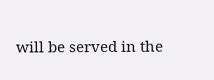will be served in the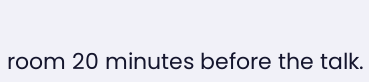room 20 minutes before the talk.